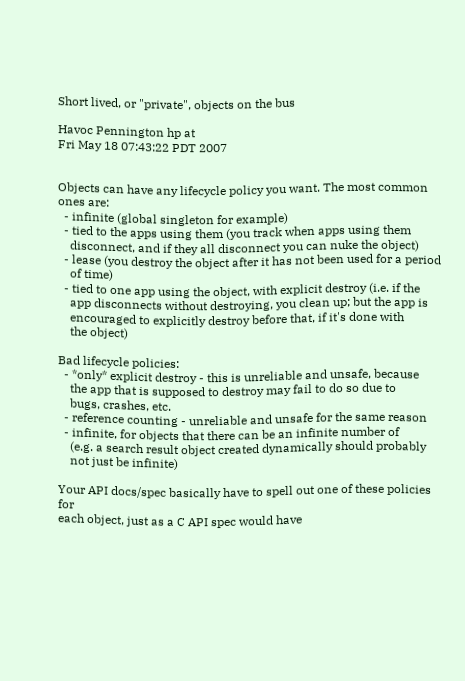Short lived, or "private", objects on the bus

Havoc Pennington hp at
Fri May 18 07:43:22 PDT 2007


Objects can have any lifecycle policy you want. The most common ones are:
  - infinite (global singleton for example)
  - tied to the apps using them (you track when apps using them
    disconnect, and if they all disconnect you can nuke the object)
  - lease (you destroy the object after it has not been used for a period
    of time)
  - tied to one app using the object, with explicit destroy (i.e. if the
    app disconnects without destroying, you clean up; but the app is
    encouraged to explicitly destroy before that, if it's done with
    the object)

Bad lifecycle policies:
  - *only* explicit destroy - this is unreliable and unsafe, because
    the app that is supposed to destroy may fail to do so due to
    bugs, crashes, etc.
  - reference counting - unreliable and unsafe for the same reason
  - infinite, for objects that there can be an infinite number of
    (e.g. a search result object created dynamically should probably
    not just be infinite)

Your API docs/spec basically have to spell out one of these policies for
each object, just as a C API spec would have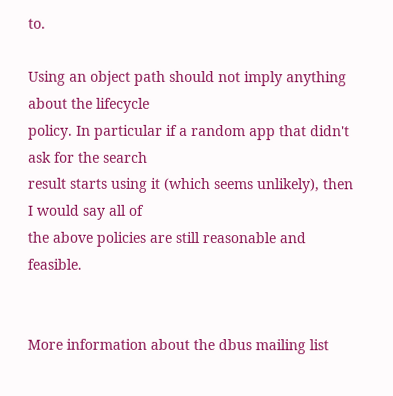to.

Using an object path should not imply anything about the lifecycle
policy. In particular if a random app that didn't ask for the search
result starts using it (which seems unlikely), then I would say all of
the above policies are still reasonable and feasible.


More information about the dbus mailing list